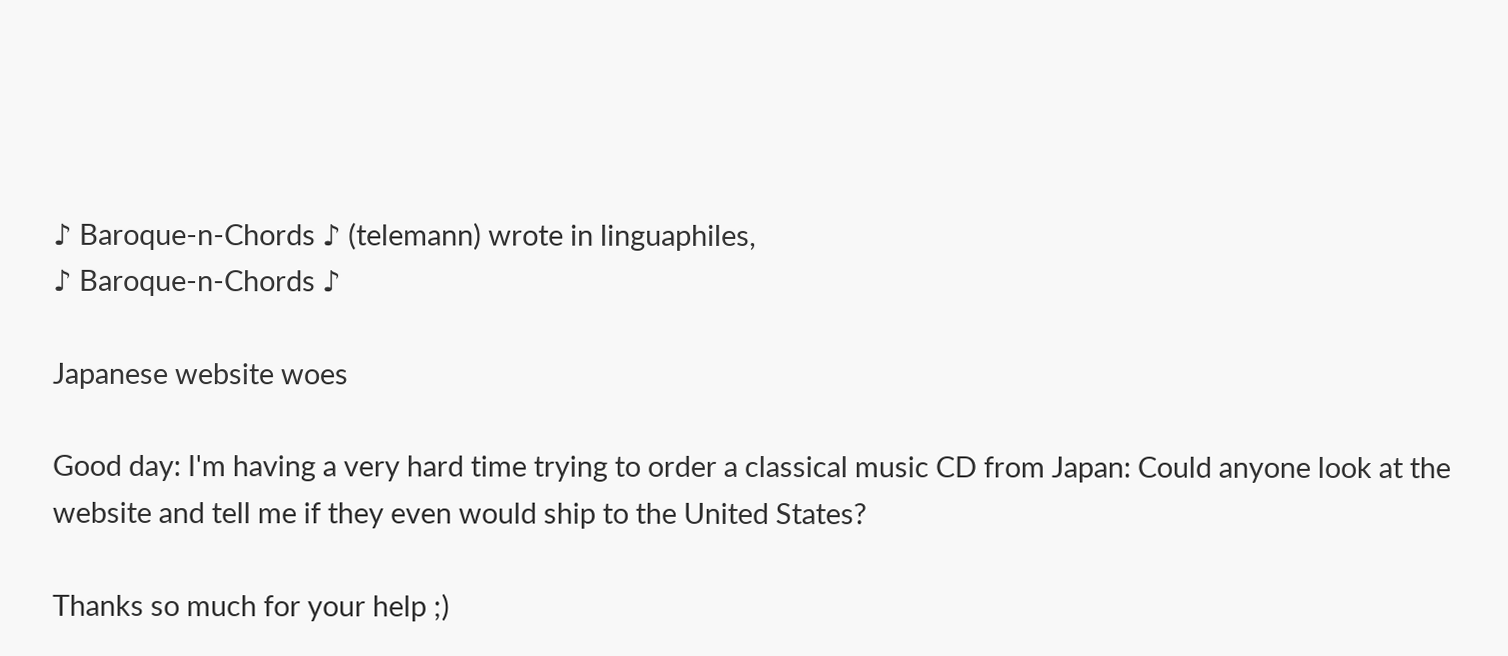♪ Baroque-n-Chords ♪ (telemann) wrote in linguaphiles,
♪ Baroque-n-Chords ♪

Japanese website woes

Good day: I'm having a very hard time trying to order a classical music CD from Japan: Could anyone look at the website and tell me if they even would ship to the United States?

Thanks so much for your help ;)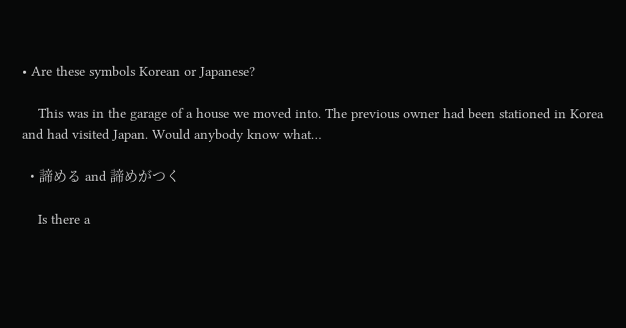• Are these symbols Korean or Japanese?

    This was in the garage of a house we moved into. The previous owner had been stationed in Korea and had visited Japan. Would anybody know what…

  • 諦める and 諦めがつく

    Is there a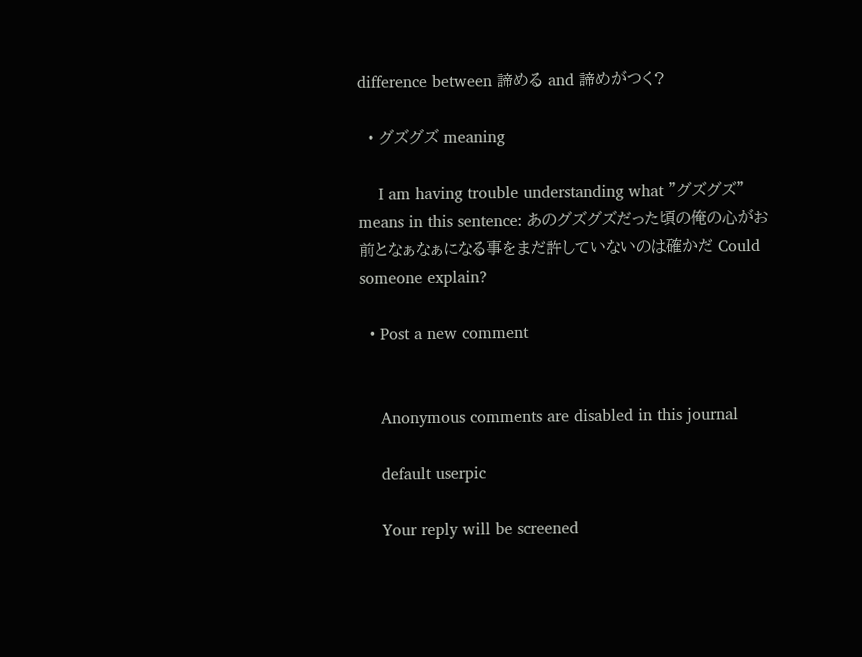difference between 諦める and 諦めがつく?

  • グズグズ meaning

    I am having trouble understanding what "グズグズ" means in this sentence: あのグズグズだった頃の俺の心がお前となぁなぁになる事をまだ許していないのは確かだ Could someone explain?

  • Post a new comment


    Anonymous comments are disabled in this journal

    default userpic

    Your reply will be screened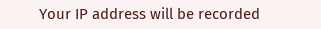Your IP address will be recorded